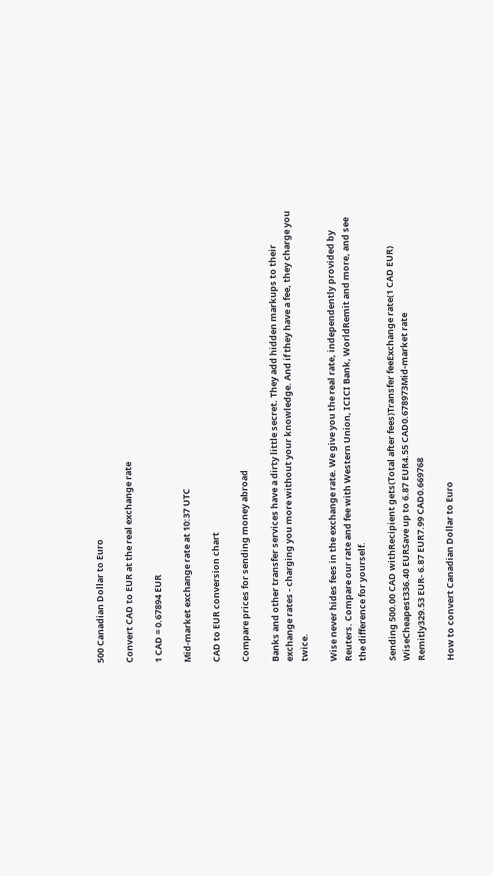500 Canadian Dollar to Euro

Convert CAD to EUR at the real exchange rate

1 CAD = 0.67894 EUR

Mid-market exchange rate at 10:37 UTC

CAD to EUR conversion chart

Compare prices for sending money abroad

Banks and other transfer services have a dirty little secret. They add hidden markups to their exchange rates - charging you more without your knowledge. And if they have a fee, they charge you twice.

Wise never hides fees in the exchange rate. We give you the real rate, independently provided by Reuters. Compare our rate and fee with Western Union, ICICI Bank, WorldRemit and more, and see the difference for yourself.

Sending 500.00 CAD withRecipient gets(Total after fees)Transfer feeExchange rate(1 CAD EUR)
WiseCheapest336.40 EURSave up to 6.87 EUR4.55 CAD0.678973Mid-market rate
Remitly329.53 EUR- 6.87 EUR7.99 CAD0.669768

How to convert Canadian Dollar to Euro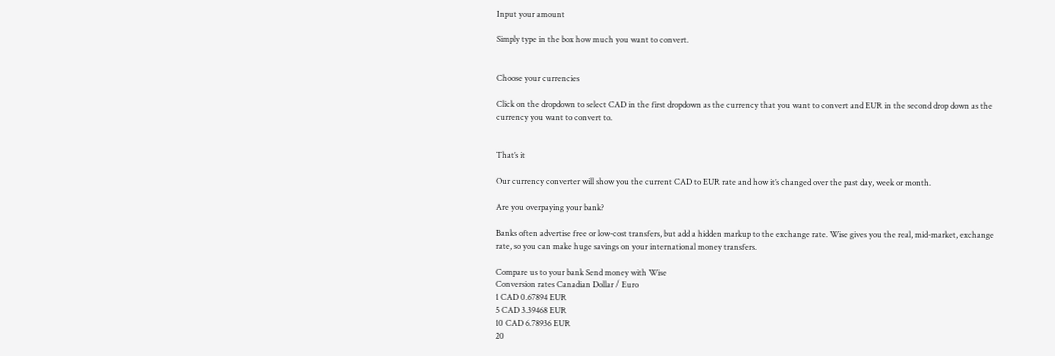Input your amount

Simply type in the box how much you want to convert.


Choose your currencies

Click on the dropdown to select CAD in the first dropdown as the currency that you want to convert and EUR in the second drop down as the currency you want to convert to.


That’s it

Our currency converter will show you the current CAD to EUR rate and how it’s changed over the past day, week or month.

Are you overpaying your bank?

Banks often advertise free or low-cost transfers, but add a hidden markup to the exchange rate. Wise gives you the real, mid-market, exchange rate, so you can make huge savings on your international money transfers.

Compare us to your bank Send money with Wise
Conversion rates Canadian Dollar / Euro
1 CAD 0.67894 EUR
5 CAD 3.39468 EUR
10 CAD 6.78936 EUR
20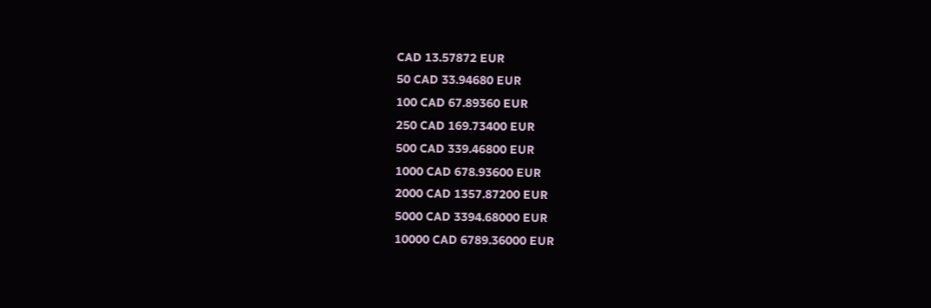CAD 13.57872 EUR
50 CAD 33.94680 EUR
100 CAD 67.89360 EUR
250 CAD 169.73400 EUR
500 CAD 339.46800 EUR
1000 CAD 678.93600 EUR
2000 CAD 1357.87200 EUR
5000 CAD 3394.68000 EUR
10000 CAD 6789.36000 EUR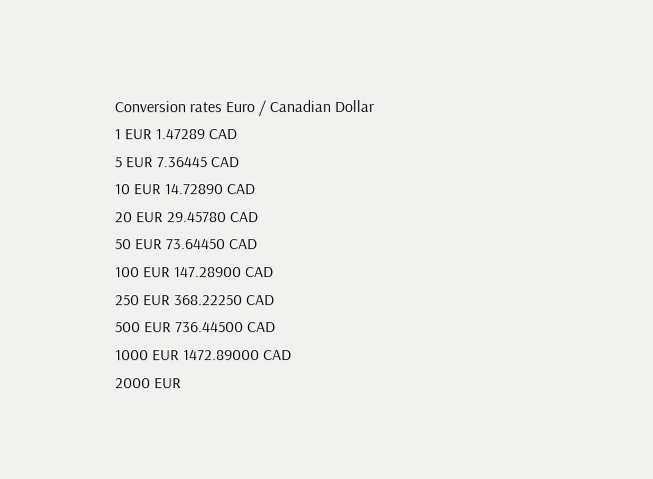Conversion rates Euro / Canadian Dollar
1 EUR 1.47289 CAD
5 EUR 7.36445 CAD
10 EUR 14.72890 CAD
20 EUR 29.45780 CAD
50 EUR 73.64450 CAD
100 EUR 147.28900 CAD
250 EUR 368.22250 CAD
500 EUR 736.44500 CAD
1000 EUR 1472.89000 CAD
2000 EUR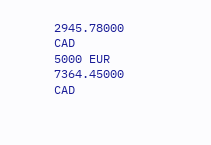2945.78000 CAD
5000 EUR 7364.45000 CAD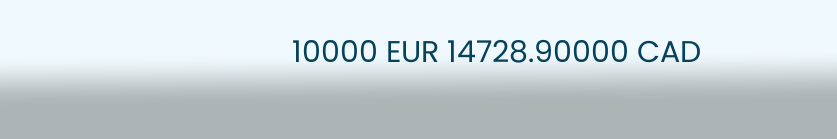10000 EUR 14728.90000 CAD